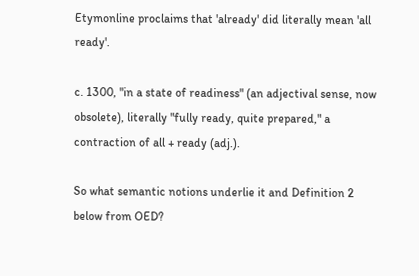Etymonline proclaims that 'already' did literally mean 'all ready'.

c. 1300, "in a state of readiness" (an adjectival sense, now obsolete), literally "fully ready, quite prepared," a contraction of all + ready (adj.).

So what semantic notions underlie it and Definition 2 below from OED?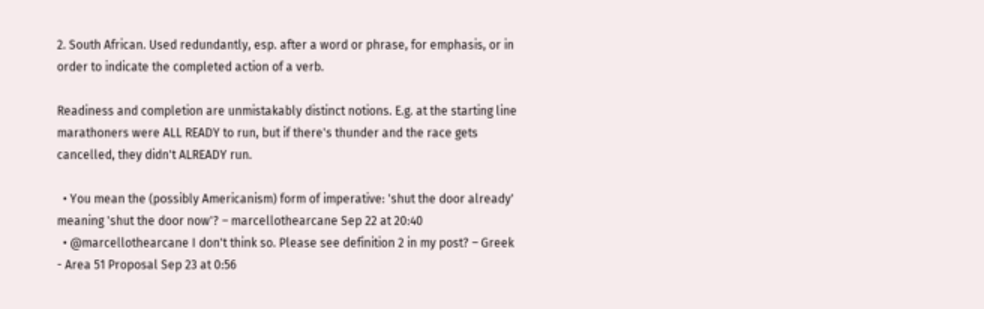2. South African. Used redundantly, esp. after a word or phrase, for emphasis, or in order to indicate the completed action of a verb.

Readiness and completion are unmistakably distinct notions. E.g. at the starting line marathoners were ALL READY to run, but if there's thunder and the race gets cancelled, they didn't ALREADY run.

  • You mean the (possibly Americanism) form of imperative: 'shut the door already' meaning 'shut the door now'? – marcellothearcane Sep 22 at 20:40
  • @marcellothearcane I don't think so. Please see definition 2 in my post? – Greek - Area 51 Proposal Sep 23 at 0:56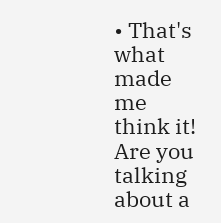• That's what made me think it! Are you talking about a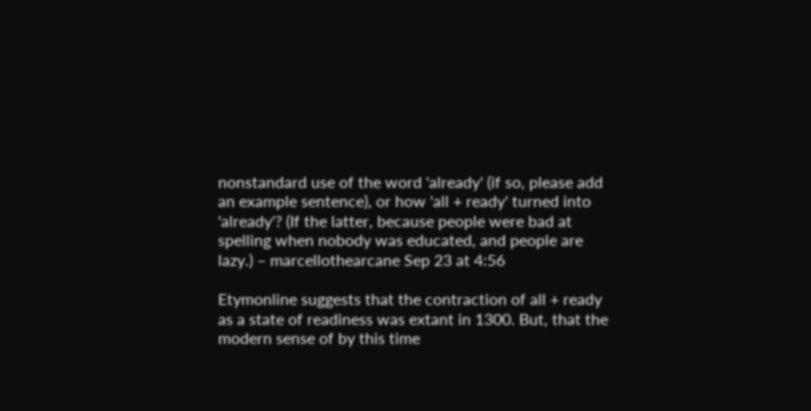nonstandard use of the word 'already' (if so, please add an example sentence), or how 'all + ready' turned into 'already'? (If the latter, because people were bad at spelling when nobody was educated, and people are lazy.) – marcellothearcane Sep 23 at 4:56

Etymonline suggests that the contraction of all + ready as a state of readiness was extant in 1300. But, that the modern sense of by this time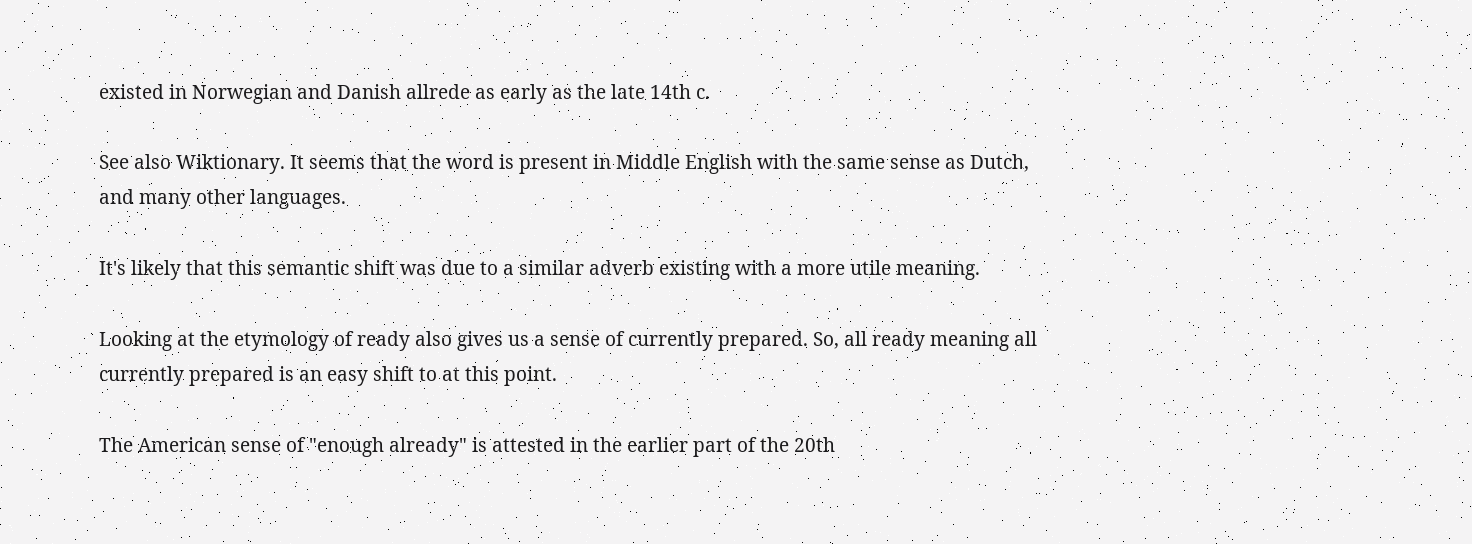existed in Norwegian and Danish allrede as early as the late 14th c.

See also Wiktionary. It seems that the word is present in Middle English with the same sense as Dutch, and many other languages.

It's likely that this semantic shift was due to a similar adverb existing with a more utile meaning.

Looking at the etymology of ready also gives us a sense of currently prepared. So, all ready meaning all currently prepared is an easy shift to at this point.

The American sense of "enough already" is attested in the earlier part of the 20th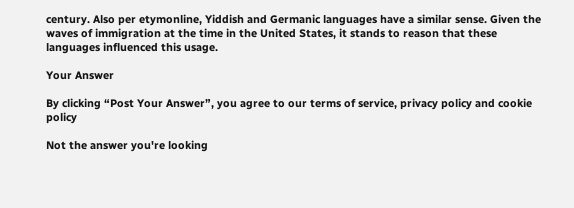century. Also per etymonline, Yiddish and Germanic languages have a similar sense. Given the waves of immigration at the time in the United States, it stands to reason that these languages influenced this usage.

Your Answer

By clicking “Post Your Answer”, you agree to our terms of service, privacy policy and cookie policy

Not the answer you're looking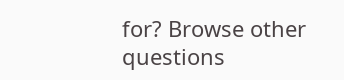for? Browse other questions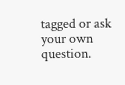tagged or ask your own question.